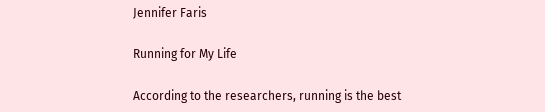Jennifer Faris

Running for My Life

According to the researchers, running is the best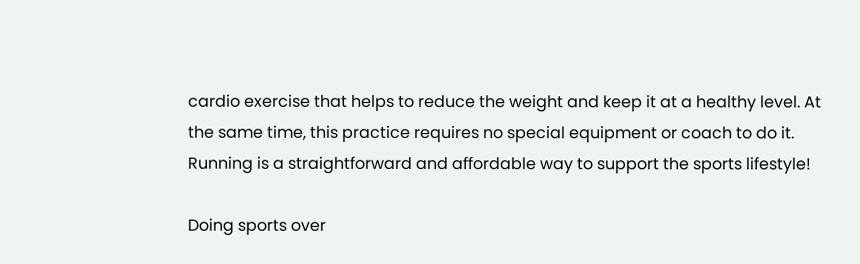cardio exercise that helps to reduce the weight and keep it at a healthy level. At the same time, this practice requires no special equipment or coach to do it. Running is a straightforward and affordable way to support the sports lifestyle!

Doing sports over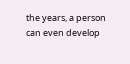the years, a person can even develop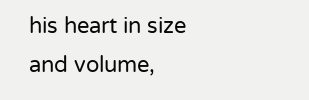his heart in size and volume,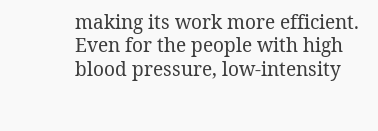making its work more efficient. Even for the people with high blood pressure, low-intensity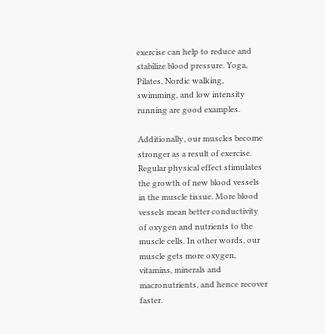exercise can help to reduce and stabilize blood pressure. Yoga, Pilates, Nordic walking, swimming, and low intensity running are good examples.

Additionally, our muscles become stronger as a result of exercise. Regular physical effect stimulates the growth of new blood vessels in the muscle tissue. More blood vessels mean better conductivity of oxygen and nutrients to the muscle cells. In other words, our muscle gets more oxygen, vitamins, minerals and macronutrients, and hence recover faster.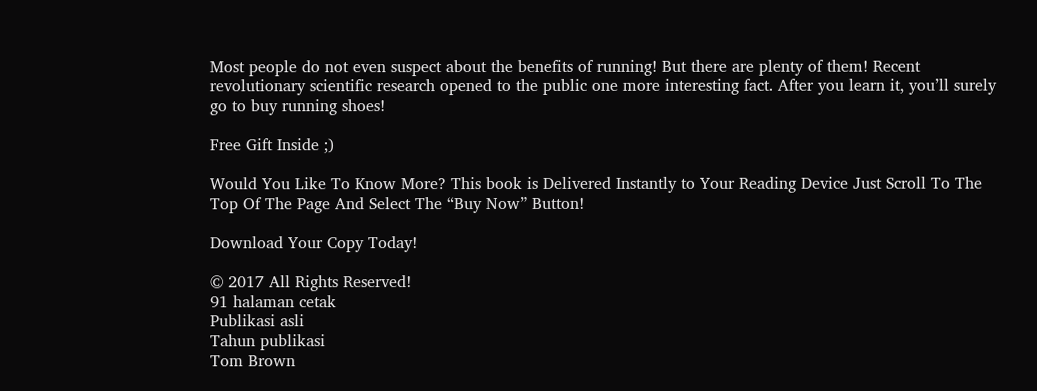Most people do not even suspect about the benefits of running! But there are plenty of them! Recent revolutionary scientific research opened to the public one more interesting fact. After you learn it, you’ll surely go to buy running shoes!

Free Gift Inside ;)

Would You Like To Know More? This book is Delivered Instantly to Your Reading Device Just Scroll To The Top Of The Page And Select The “Buy Now” Button!

Download Your Copy Today!

© 2017 All Rights Reserved!
91 halaman cetak
Publikasi asli
Tahun publikasi
Tom Brown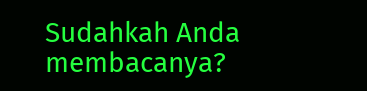Sudahkah Anda membacanya?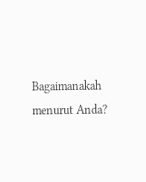Bagaimanakah menurut Anda?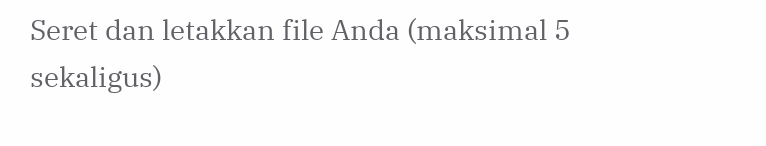Seret dan letakkan file Anda (maksimal 5 sekaligus)